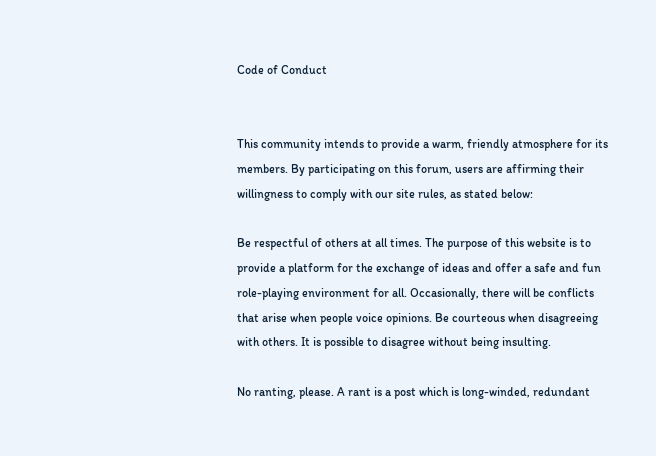Code of Conduct


This community intends to provide a warm, friendly atmosphere for its members. By participating on this forum, users are affirming their willingness to comply with our site rules, as stated below:

Be respectful of others at all times. The purpose of this website is to provide a platform for the exchange of ideas and offer a safe and fun role-playing environment for all. Occasionally, there will be conflicts that arise when people voice opinions. Be courteous when disagreeing with others. It is possible to disagree without being insulting.

No ranting, please. A rant is a post which is long-winded, redundant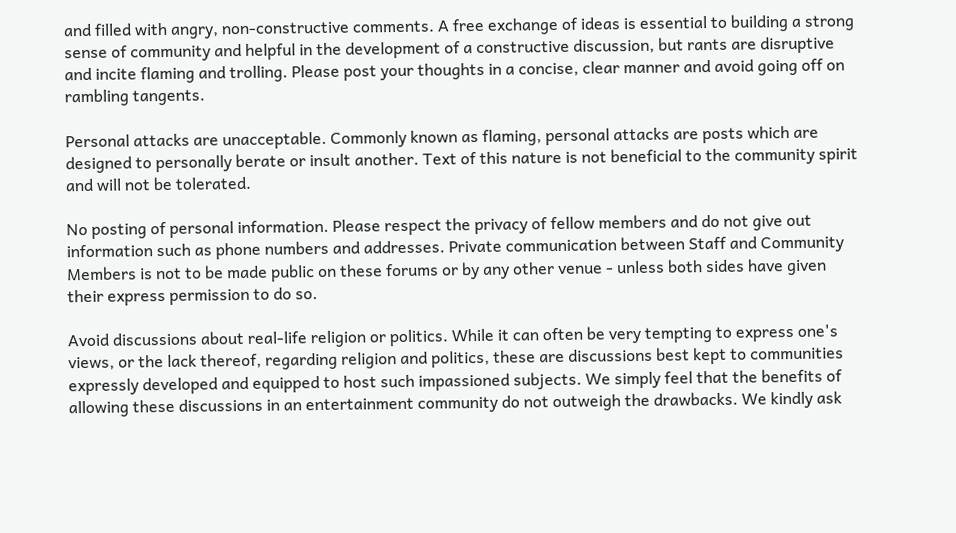and filled with angry, non-constructive comments. A free exchange of ideas is essential to building a strong sense of community and helpful in the development of a constructive discussion, but rants are disruptive and incite flaming and trolling. Please post your thoughts in a concise, clear manner and avoid going off on rambling tangents.

Personal attacks are unacceptable. Commonly known as flaming, personal attacks are posts which are designed to personally berate or insult another. Text of this nature is not beneficial to the community spirit and will not be tolerated.

No posting of personal information. Please respect the privacy of fellow members and do not give out information such as phone numbers and addresses. Private communication between Staff and Community Members is not to be made public on these forums or by any other venue - unless both sides have given their express permission to do so.

Avoid discussions about real-life religion or politics. While it can often be very tempting to express one's views, or the lack thereof, regarding religion and politics, these are discussions best kept to communities expressly developed and equipped to host such impassioned subjects. We simply feel that the benefits of allowing these discussions in an entertainment community do not outweigh the drawbacks. We kindly ask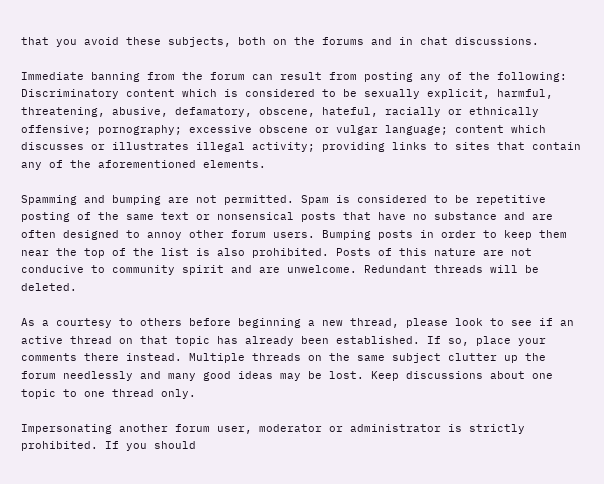that you avoid these subjects, both on the forums and in chat discussions.

Immediate banning from the forum can result from posting any of the following: Discriminatory content which is considered to be sexually explicit, harmful, threatening, abusive, defamatory, obscene, hateful, racially or ethnically offensive; pornography; excessive obscene or vulgar language; content which discusses or illustrates illegal activity; providing links to sites that contain any of the aforementioned elements.

Spamming and bumping are not permitted. Spam is considered to be repetitive posting of the same text or nonsensical posts that have no substance and are often designed to annoy other forum users. Bumping posts in order to keep them near the top of the list is also prohibited. Posts of this nature are not conducive to community spirit and are unwelcome. Redundant threads will be deleted.

As a courtesy to others before beginning a new thread, please look to see if an active thread on that topic has already been established. If so, place your comments there instead. Multiple threads on the same subject clutter up the forum needlessly and many good ideas may be lost. Keep discussions about one topic to one thread only.

Impersonating another forum user, moderator or administrator is strictly prohibited. If you should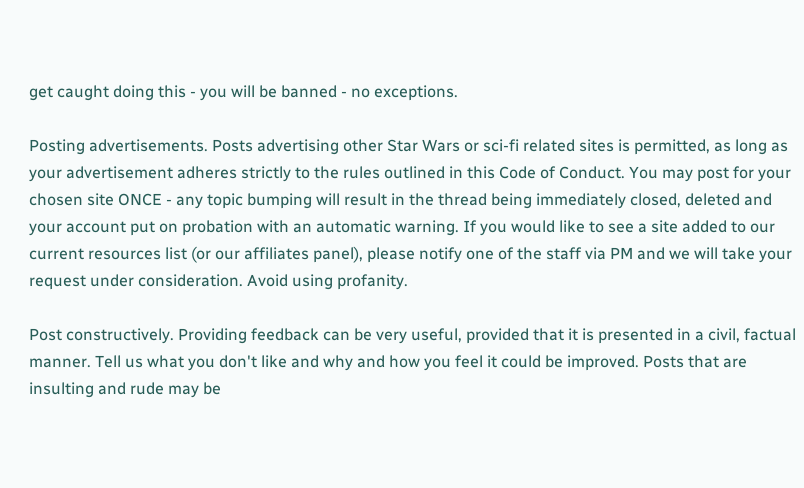get caught doing this - you will be banned - no exceptions.

Posting advertisements. Posts advertising other Star Wars or sci-fi related sites is permitted, as long as your advertisement adheres strictly to the rules outlined in this Code of Conduct. You may post for your chosen site ONCE - any topic bumping will result in the thread being immediately closed, deleted and your account put on probation with an automatic warning. If you would like to see a site added to our current resources list (or our affiliates panel), please notify one of the staff via PM and we will take your request under consideration. Avoid using profanity.

Post constructively. Providing feedback can be very useful, provided that it is presented in a civil, factual manner. Tell us what you don't like and why and how you feel it could be improved. Posts that are insulting and rude may be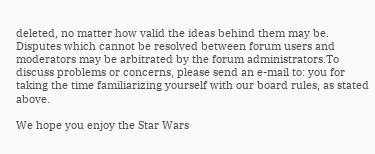deleted, no matter how valid the ideas behind them may be. Disputes which cannot be resolved between forum users and moderators may be arbitrated by the forum administrators.To discuss problems or concerns, please send an e-mail to: you for taking the time familiarizing yourself with our board rules, as stated above.

We hope you enjoy the Star Wars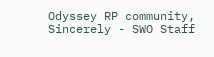Odyssey RP community,
Sincerely - SWO Staff